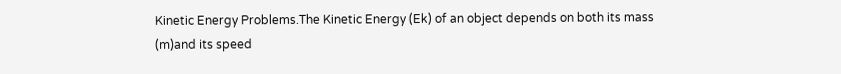Kinetic Energy Problems.The Kinetic Energy (Ek) of an object depends on both its mass (m)and its speed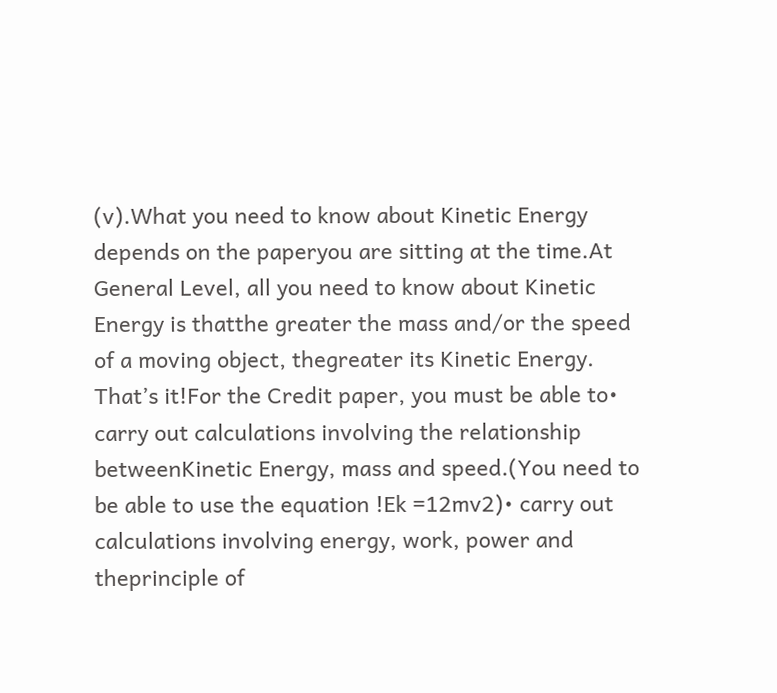(v).What you need to know about Kinetic Energy depends on the paperyou are sitting at the time.At General Level, all you need to know about Kinetic Energy is thatthe greater the mass and/or the speed of a moving object, thegreater its Kinetic Energy. That’s it!For the Credit paper, you must be able to• carry out calculations involving the relationship betweenKinetic Energy, mass and speed.(You need to be able to use the equation !Ek =12mv2)• carry out calculations involving energy, work, power and theprinciple of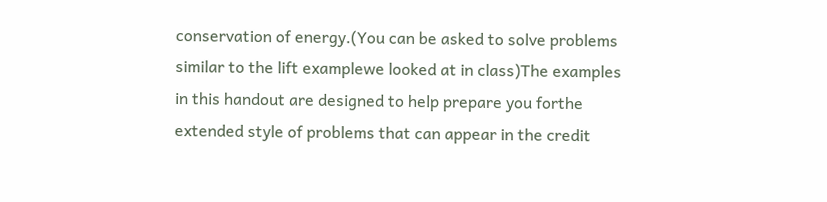conservation of energy.(You can be asked to solve problems similar to the lift examplewe looked at in class)The examples in this handout are designed to help prepare you forthe extended style of problems that can appear in the credit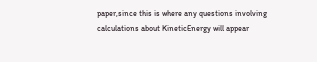paper,since this is where any questions involving calculations about KineticEnergy will appear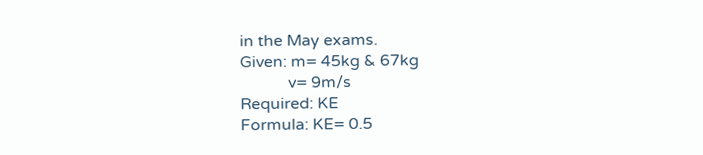in the May exams.
Given: m= 45kg & 67kg
            v= 9m/s
Required: KE
Formula: KE= 0.5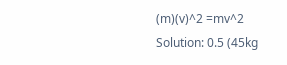(m)(v)^2 =mv^2
Solution: 0.5 (45kg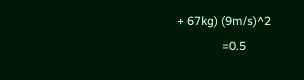+ 67kg) (9m/s)^2
               =0.5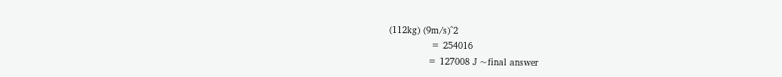(112kg) (9m/s)^2
              = 254016
             = 127008 J ~final answer